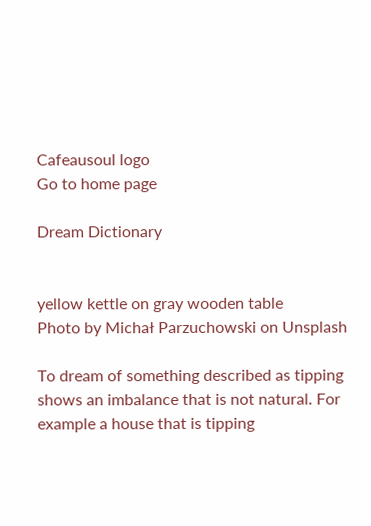Cafeausoul logo
Go to home page

Dream Dictionary


yellow kettle on gray wooden table
Photo by Michał Parzuchowski on Unsplash

To dream of something described as tipping shows an imbalance that is not natural. For example a house that is tipping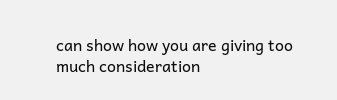can show how you are giving too much consideration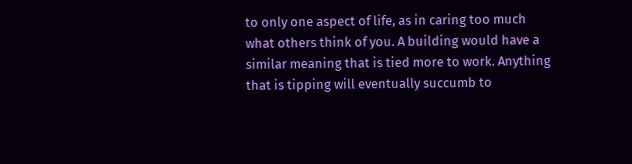to only one aspect of life, as in caring too much what others think of you. A building would have a similar meaning that is tied more to work. Anything that is tipping will eventually succumb to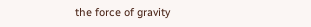the force of gravity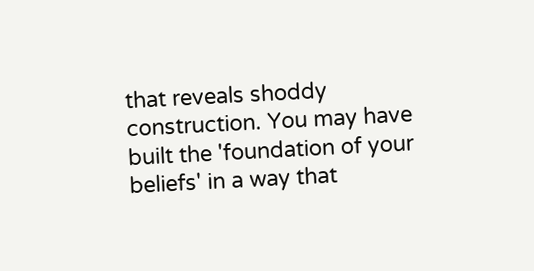that reveals shoddy construction. You may have built the 'foundation of your beliefs' in a way that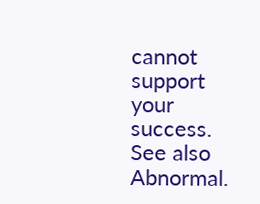cannot support your success. See also Abnormal.